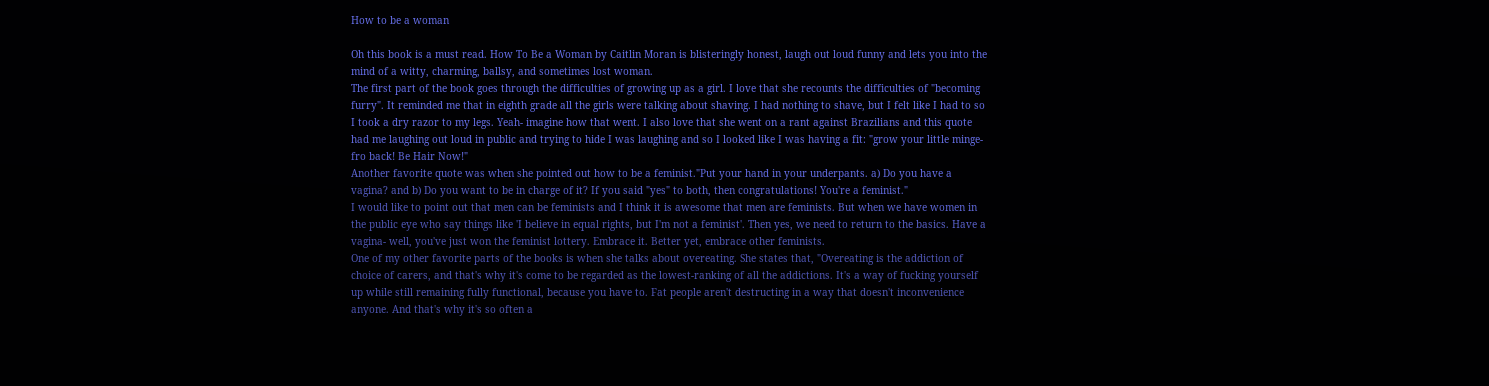How to be a woman

Oh this book is a must read. How To Be a Woman by Caitlin Moran is blisteringly honest, laugh out loud funny and lets you into the mind of a witty, charming, ballsy, and sometimes lost woman.
The first part of the book goes through the difficulties of growing up as a girl. I love that she recounts the difficulties of "becoming furry". It reminded me that in eighth grade all the girls were talking about shaving. I had nothing to shave, but I felt like I had to so I took a dry razor to my legs. Yeah- imagine how that went. I also love that she went on a rant against Brazilians and this quote had me laughing out loud in public and trying to hide I was laughing and so I looked like I was having a fit: "grow your little minge-fro back! Be Hair Now!"
Another favorite quote was when she pointed out how to be a feminist."Put your hand in your underpants. a) Do you have a vagina? and b) Do you want to be in charge of it? If you said "yes" to both, then congratulations! You're a feminist."
I would like to point out that men can be feminists and I think it is awesome that men are feminists. But when we have women in the public eye who say things like 'I believe in equal rights, but I'm not a feminist'. Then yes, we need to return to the basics. Have a vagina- well, you've just won the feminist lottery. Embrace it. Better yet, embrace other feminists.
One of my other favorite parts of the books is when she talks about overeating. She states that, "Overeating is the addiction of choice of carers, and that's why it's come to be regarded as the lowest-ranking of all the addictions. It's a way of fucking yourself up while still remaining fully functional, because you have to. Fat people aren't destructing in a way that doesn't inconvenience anyone. And that's why it's so often a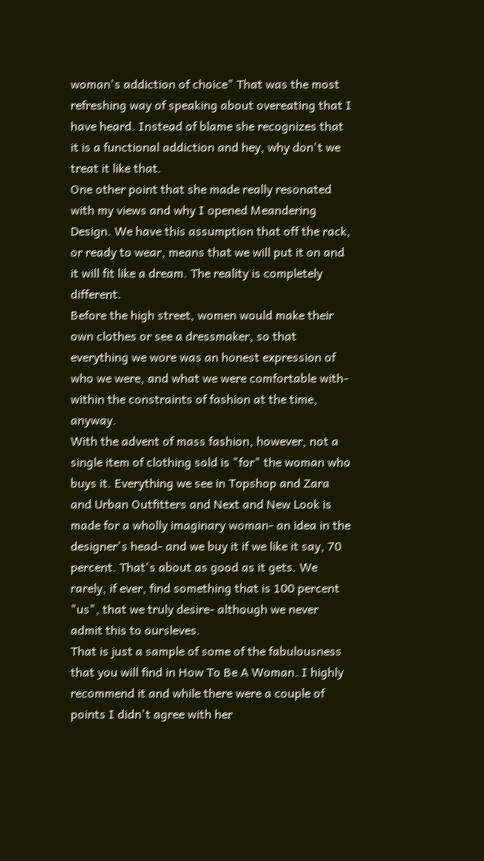woman's addiction of choice" That was the most refreshing way of speaking about overeating that I have heard. Instead of blame she recognizes that it is a functional addiction and hey, why don't we treat it like that.
One other point that she made really resonated with my views and why I opened Meandering Design. We have this assumption that off the rack, or ready to wear, means that we will put it on and it will fit like a dream. The reality is completely different.
Before the high street, women would make their own clothes or see a dressmaker, so that everything we wore was an honest expression of who we were, and what we were comfortable with-within the constraints of fashion at the time, anyway.
With the advent of mass fashion, however, not a single item of clothing sold is "for" the woman who buys it. Everything we see in Topshop and Zara and Urban Outfitters and Next and New Look is made for a wholly imaginary woman- an idea in the designer's head- and we buy it if we like it say, 70 percent. That's about as good as it gets. We rarely, if ever, find something that is 100 percent "us", that we truly desire- although we never admit this to oursleves.
That is just a sample of some of the fabulousness that you will find in How To Be A Woman. I highly recommend it and while there were a couple of points I didn't agree with her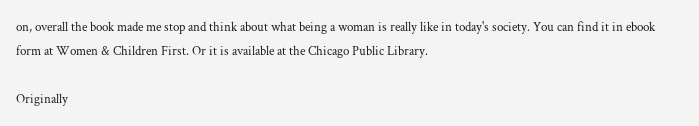on, overall the book made me stop and think about what being a woman is really like in today's society. You can find it in ebook form at Women & Children First. Or it is available at the Chicago Public Library.

Originally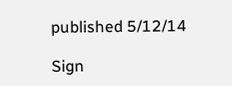published 5/12/14

Sign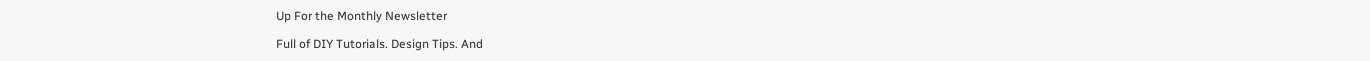Up For the Monthly Newsletter

Full of DIY Tutorials. Design Tips. And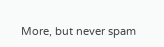More, but never spam